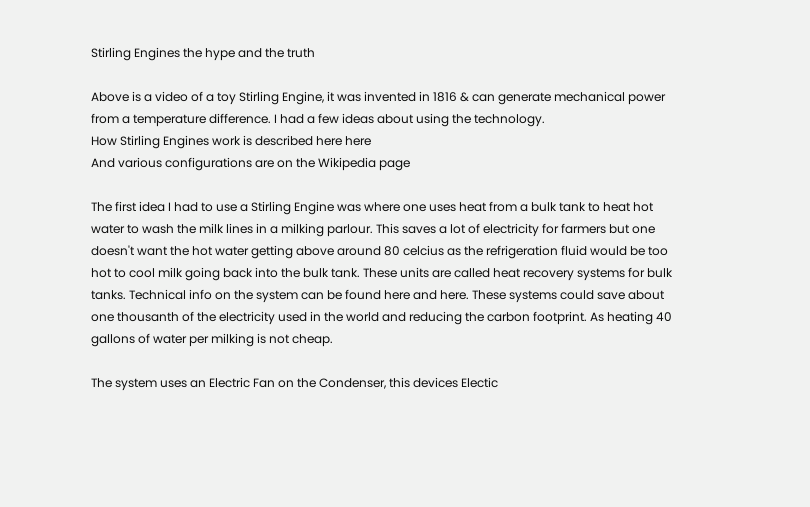Stirling Engines the hype and the truth

Above is a video of a toy Stirling Engine, it was invented in 1816 & can generate mechanical power from a temperature difference. I had a few ideas about using the technology.
How Stirling Engines work is described here here
And various configurations are on the Wikipedia page

The first idea I had to use a Stirling Engine was where one uses heat from a bulk tank to heat hot water to wash the milk lines in a milking parlour. This saves a lot of electricity for farmers but one doesn't want the hot water getting above around 80 celcius as the refrigeration fluid would be too hot to cool milk going back into the bulk tank. These units are called heat recovery systems for bulk tanks. Technical info on the system can be found here and here. These systems could save about one thousanth of the electricity used in the world and reducing the carbon footprint. As heating 40 gallons of water per milking is not cheap.

The system uses an Electric Fan on the Condenser, this devices Electic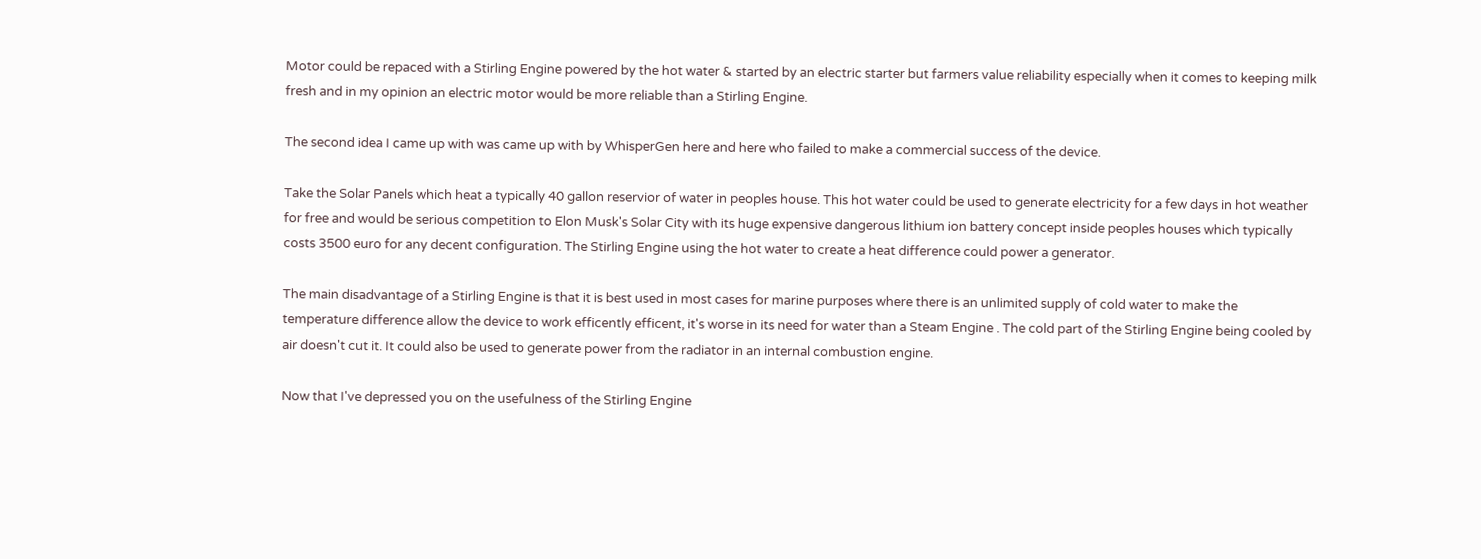Motor could be repaced with a Stirling Engine powered by the hot water & started by an electric starter but farmers value reliability especially when it comes to keeping milk fresh and in my opinion an electric motor would be more reliable than a Stirling Engine.

The second idea I came up with was came up with by WhisperGen here and here who failed to make a commercial success of the device.

Take the Solar Panels which heat a typically 40 gallon reservior of water in peoples house. This hot water could be used to generate electricity for a few days in hot weather for free and would be serious competition to Elon Musk's Solar City with its huge expensive dangerous lithium ion battery concept inside peoples houses which typically costs 3500 euro for any decent configuration. The Stirling Engine using the hot water to create a heat difference could power a generator.

The main disadvantage of a Stirling Engine is that it is best used in most cases for marine purposes where there is an unlimited supply of cold water to make the temperature difference allow the device to work efficently efficent, it's worse in its need for water than a Steam Engine . The cold part of the Stirling Engine being cooled by air doesn't cut it. It could also be used to generate power from the radiator in an internal combustion engine.

Now that I've depressed you on the usefulness of the Stirling Engine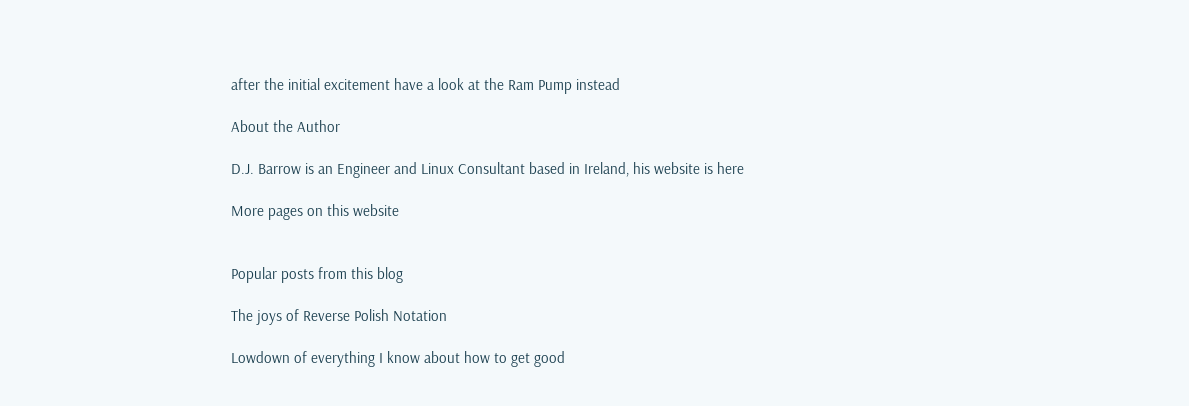after the initial excitement have a look at the Ram Pump instead

About the Author

D.J. Barrow is an Engineer and Linux Consultant based in Ireland, his website is here

More pages on this website


Popular posts from this blog

The joys of Reverse Polish Notation

Lowdown of everything I know about how to get good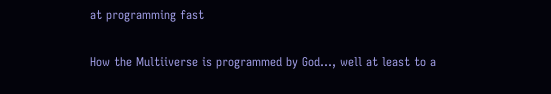at programming fast

How the Multiiverse is programmed by God..., well at least to a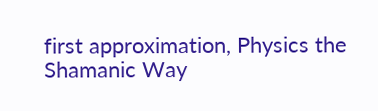first approximation, Physics the Shamanic Way